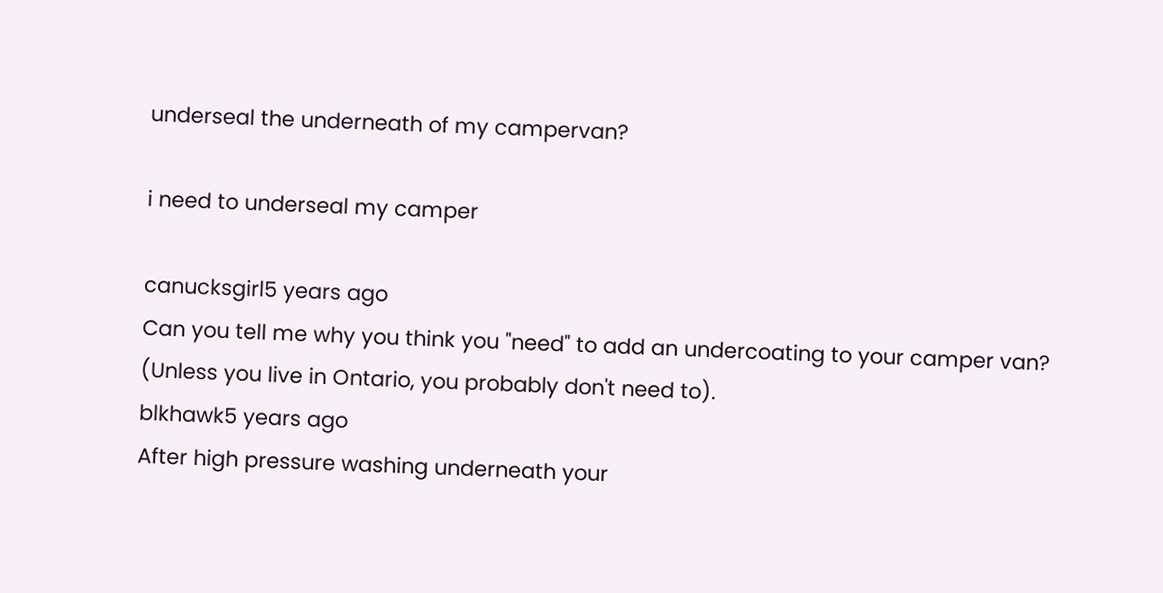underseal the underneath of my campervan?

i need to underseal my camper

canucksgirl5 years ago
Can you tell me why you think you "need" to add an undercoating to your camper van? (Unless you live in Ontario, you probably don't need to).
blkhawk5 years ago
After high pressure washing underneath your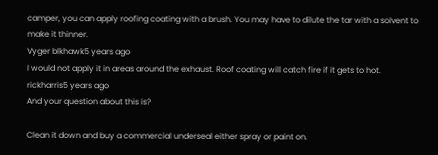camper, you can apply roofing coating with a brush. You may have to dilute the tar with a solvent to make it thinner.
Vyger blkhawk5 years ago
I would not apply it in areas around the exhaust. Roof coating will catch fire if it gets to hot.
rickharris5 years ago
And your question about this is?

Clean it down and buy a commercial underseal either spray or paint on.